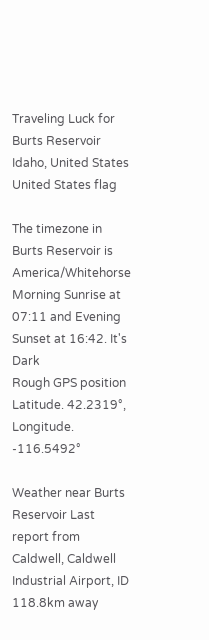Traveling Luck for Burts Reservoir Idaho, United States United States flag

The timezone in Burts Reservoir is America/Whitehorse
Morning Sunrise at 07:11 and Evening Sunset at 16:42. It's Dark
Rough GPS position Latitude. 42.2319°, Longitude. -116.5492°

Weather near Burts Reservoir Last report from Caldwell, Caldwell Industrial Airport, ID 118.8km away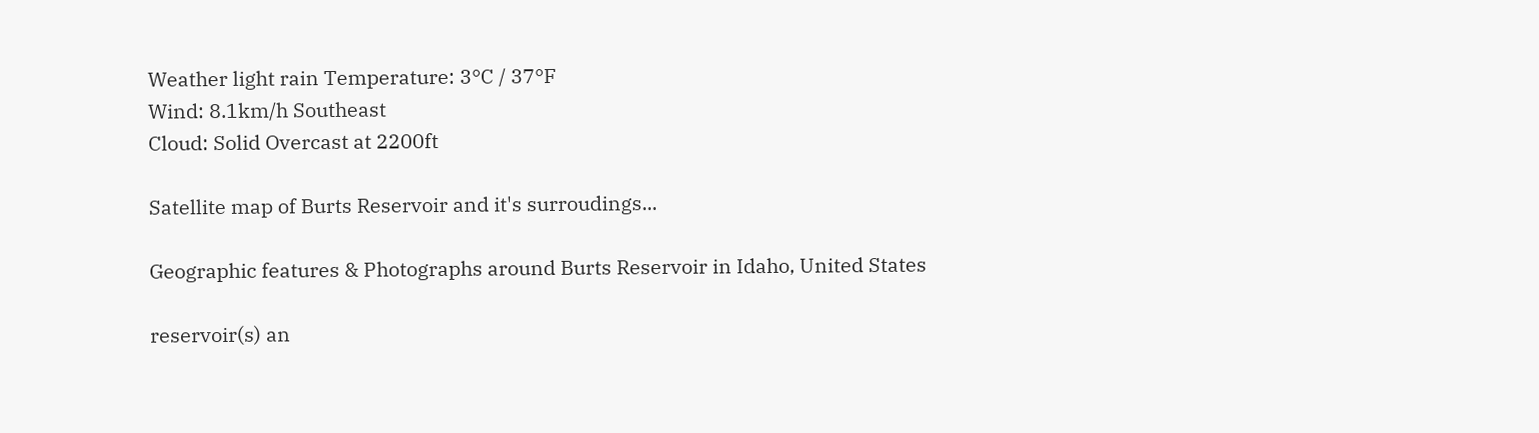Weather light rain Temperature: 3°C / 37°F
Wind: 8.1km/h Southeast
Cloud: Solid Overcast at 2200ft

Satellite map of Burts Reservoir and it's surroudings...

Geographic features & Photographs around Burts Reservoir in Idaho, United States

reservoir(s) an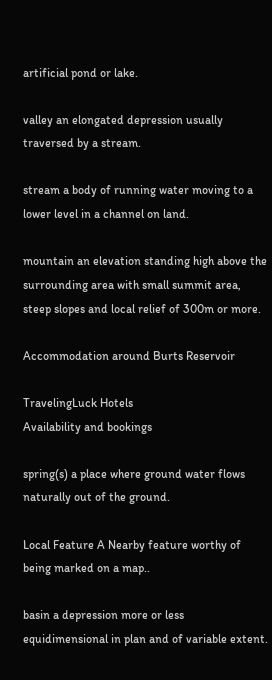artificial pond or lake.

valley an elongated depression usually traversed by a stream.

stream a body of running water moving to a lower level in a channel on land.

mountain an elevation standing high above the surrounding area with small summit area, steep slopes and local relief of 300m or more.

Accommodation around Burts Reservoir

TravelingLuck Hotels
Availability and bookings

spring(s) a place where ground water flows naturally out of the ground.

Local Feature A Nearby feature worthy of being marked on a map..

basin a depression more or less equidimensional in plan and of variable extent.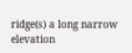ridge(s) a long narrow elevation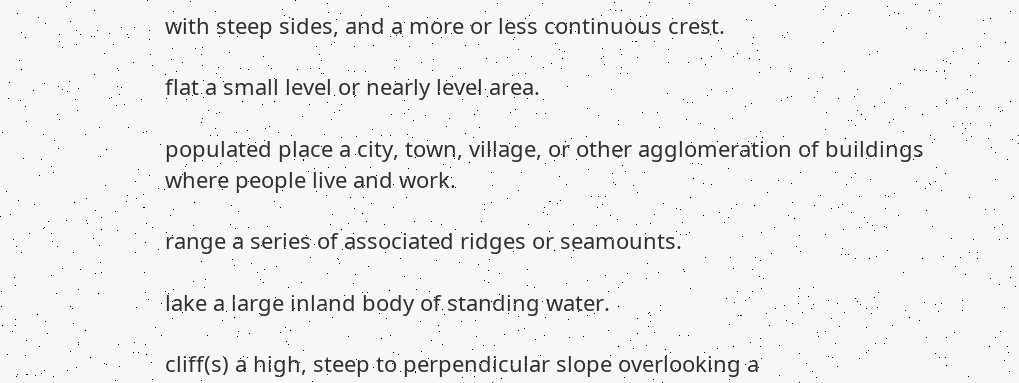with steep sides, and a more or less continuous crest.

flat a small level or nearly level area.

populated place a city, town, village, or other agglomeration of buildings where people live and work.

range a series of associated ridges or seamounts.

lake a large inland body of standing water.

cliff(s) a high, steep to perpendicular slope overlooking a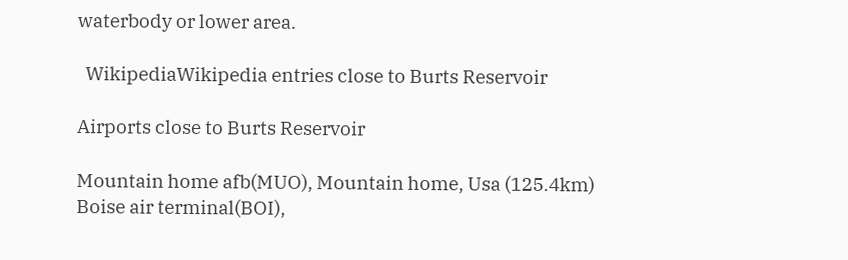waterbody or lower area.

  WikipediaWikipedia entries close to Burts Reservoir

Airports close to Burts Reservoir

Mountain home afb(MUO), Mountain home, Usa (125.4km)
Boise air terminal(BOI),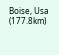Boise, Usa (177.8km)